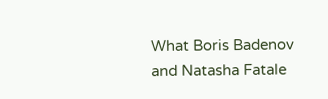What Boris Badenov and Natasha Fatale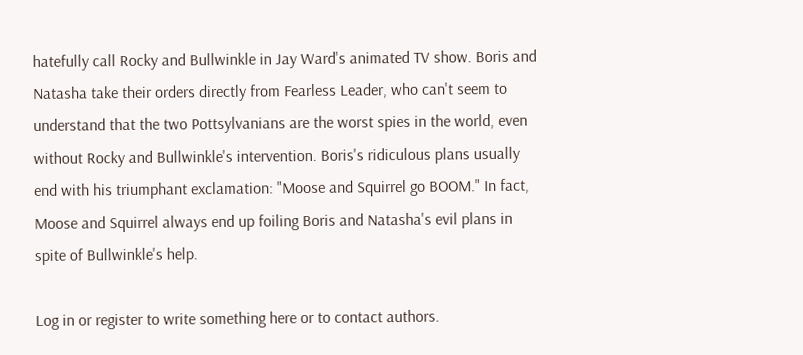hatefully call Rocky and Bullwinkle in Jay Ward's animated TV show. Boris and Natasha take their orders directly from Fearless Leader, who can't seem to understand that the two Pottsylvanians are the worst spies in the world, even without Rocky and Bullwinkle's intervention. Boris's ridiculous plans usually end with his triumphant exclamation: "Moose and Squirrel go BOOM." In fact, Moose and Squirrel always end up foiling Boris and Natasha's evil plans in spite of Bullwinkle's help.

Log in or register to write something here or to contact authors.